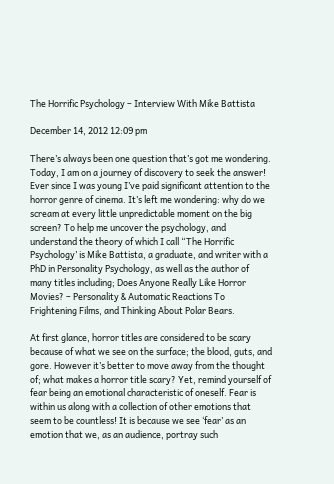The Horrific Psychology – Interview With Mike Battista

December 14, 2012 12:09 pm

There’s always been one question that’s got me wondering. Today, I am on a journey of discovery to seek the answer! Ever since I was young I’ve paid significant attention to the horror genre of cinema. It’s left me wondering: why do we scream at every little unpredictable moment on the big screen? To help me uncover the psychology, and understand the theory of which I call “The Horrific Psychology’ is Mike Battista, a graduate, and writer with a PhD in Personality Psychology, as well as the author of many titles including; Does Anyone Really Like Horror Movies? – Personality & Automatic Reactions To Frightening Films, and Thinking About Polar Bears.

At first glance, horror titles are considered to be scary because of what we see on the surface; the blood, guts, and gore. However it’s better to move away from the thought of; what makes a horror title scary? Yet, remind yourself of fear being an emotional characteristic of oneself. Fear is within us along with a collection of other emotions that seem to be countless! It is because we see ‘fear’ as an emotion that we, as an audience, portray such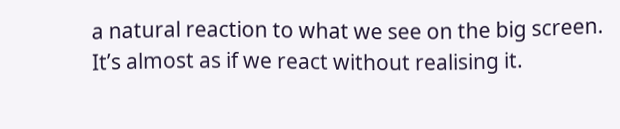a natural reaction to what we see on the big screen. It’s almost as if we react without realising it.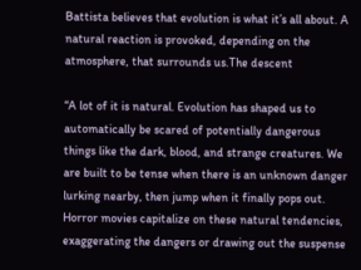Battista believes that evolution is what it’s all about. A natural reaction is provoked, depending on the atmosphere, that surrounds us.The descent

“A lot of it is natural. Evolution has shaped us to automatically be scared of potentially dangerous things like the dark, blood, and strange creatures. We are built to be tense when there is an unknown danger lurking nearby, then jump when it finally pops out. Horror movies capitalize on these natural tendencies, exaggerating the dangers or drawing out the suspense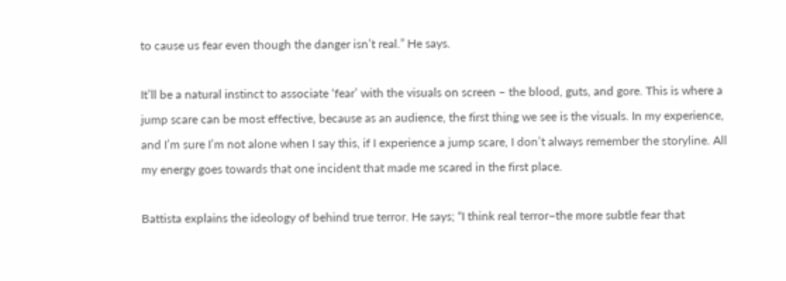to cause us fear even though the danger isn’t real.” He says.

It’ll be a natural instinct to associate ‘fear’ with the visuals on screen – the blood, guts, and gore. This is where a jump scare can be most effective, because as an audience, the first thing we see is the visuals. In my experience, and I’m sure I’m not alone when I say this, if I experience a jump scare, I don’t always remember the storyline. All my energy goes towards that one incident that made me scared in the first place.

Battista explains the ideology of behind true terror. He says; “I think real terror–the more subtle fear that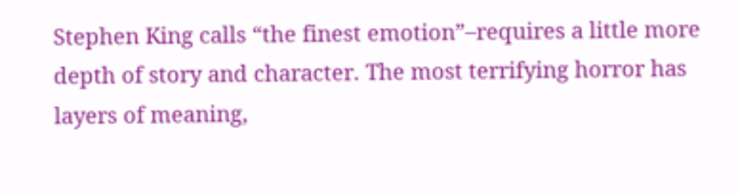Stephen King calls “the finest emotion”–requires a little more depth of story and character. The most terrifying horror has layers of meaning,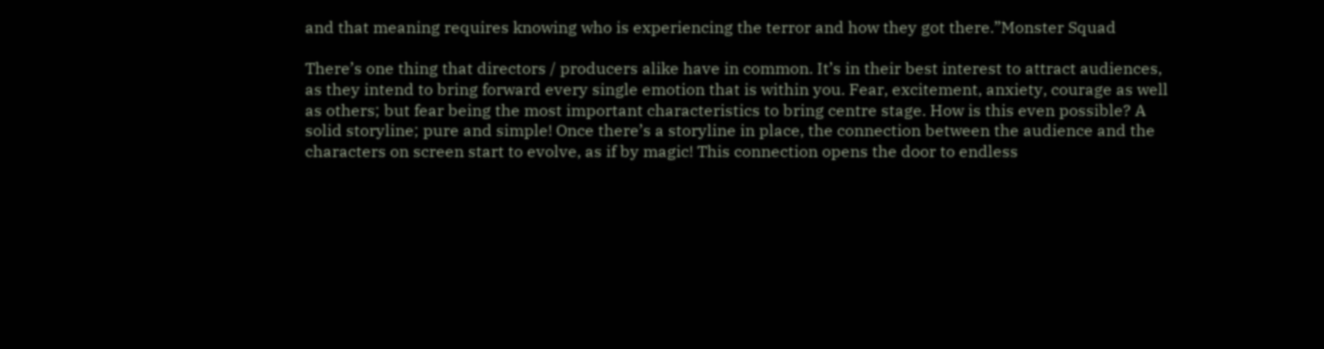and that meaning requires knowing who is experiencing the terror and how they got there.”Monster Squad

There’s one thing that directors / producers alike have in common. It’s in their best interest to attract audiences, as they intend to bring forward every single emotion that is within you. Fear, excitement, anxiety, courage as well as others; but fear being the most important characteristics to bring centre stage. How is this even possible? A solid storyline; pure and simple! Once there’s a storyline in place, the connection between the audience and the characters on screen start to evolve, as if by magic! This connection opens the door to endless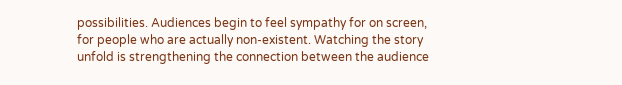possibilities. Audiences begin to feel sympathy for on screen, for people who are actually non-existent. Watching the story unfold is strengthening the connection between the audience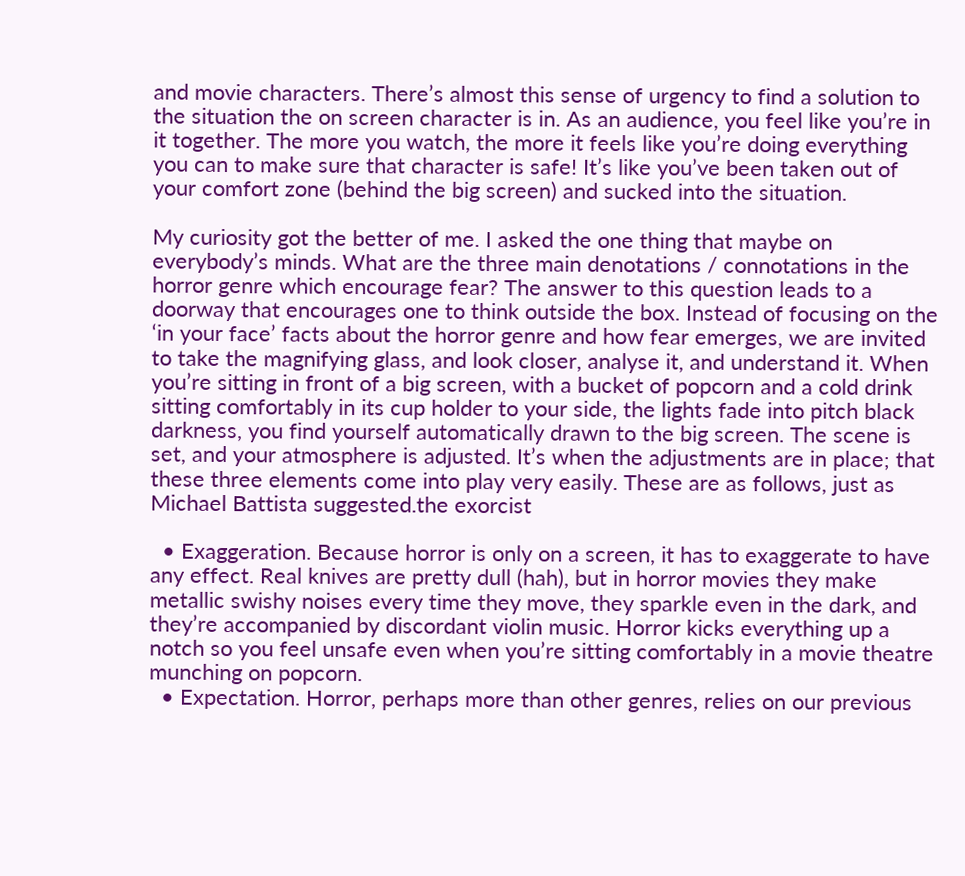and movie characters. There’s almost this sense of urgency to find a solution to the situation the on screen character is in. As an audience, you feel like you’re in it together. The more you watch, the more it feels like you’re doing everything you can to make sure that character is safe! It’s like you’ve been taken out of your comfort zone (behind the big screen) and sucked into the situation.

My curiosity got the better of me. I asked the one thing that maybe on everybody’s minds. What are the three main denotations / connotations in the horror genre which encourage fear? The answer to this question leads to a doorway that encourages one to think outside the box. Instead of focusing on the ‘in your face’ facts about the horror genre and how fear emerges, we are invited to take the magnifying glass, and look closer, analyse it, and understand it. When you’re sitting in front of a big screen, with a bucket of popcorn and a cold drink sitting comfortably in its cup holder to your side, the lights fade into pitch black darkness, you find yourself automatically drawn to the big screen. The scene is set, and your atmosphere is adjusted. It’s when the adjustments are in place; that these three elements come into play very easily. These are as follows, just as Michael Battista suggested.the exorcist

  • Exaggeration. Because horror is only on a screen, it has to exaggerate to have any effect. Real knives are pretty dull (hah), but in horror movies they make metallic swishy noises every time they move, they sparkle even in the dark, and they’re accompanied by discordant violin music. Horror kicks everything up a notch so you feel unsafe even when you’re sitting comfortably in a movie theatre munching on popcorn.
  • Expectation. Horror, perhaps more than other genres, relies on our previous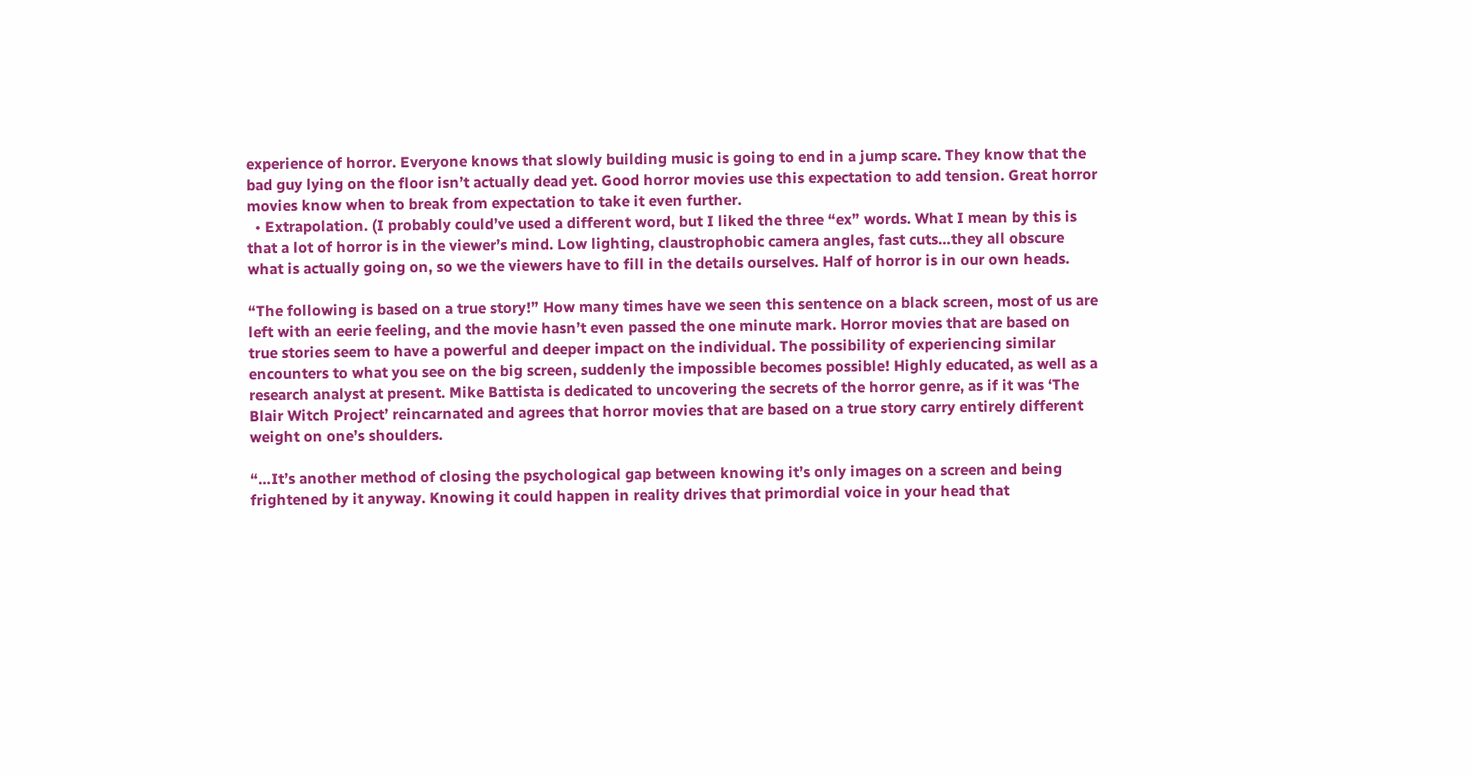experience of horror. Everyone knows that slowly building music is going to end in a jump scare. They know that the bad guy lying on the floor isn’t actually dead yet. Good horror movies use this expectation to add tension. Great horror movies know when to break from expectation to take it even further.
  • Extrapolation. (I probably could’ve used a different word, but I liked the three “ex” words. What I mean by this is that a lot of horror is in the viewer’s mind. Low lighting, claustrophobic camera angles, fast cuts…they all obscure what is actually going on, so we the viewers have to fill in the details ourselves. Half of horror is in our own heads.

“The following is based on a true story!” How many times have we seen this sentence on a black screen, most of us are left with an eerie feeling, and the movie hasn’t even passed the one minute mark. Horror movies that are based on true stories seem to have a powerful and deeper impact on the individual. The possibility of experiencing similar encounters to what you see on the big screen, suddenly the impossible becomes possible! Highly educated, as well as a research analyst at present. Mike Battista is dedicated to uncovering the secrets of the horror genre, as if it was ‘The Blair Witch Project’ reincarnated and agrees that horror movies that are based on a true story carry entirely different weight on one’s shoulders.

“…It’s another method of closing the psychological gap between knowing it’s only images on a screen and being frightened by it anyway. Knowing it could happen in reality drives that primordial voice in your head that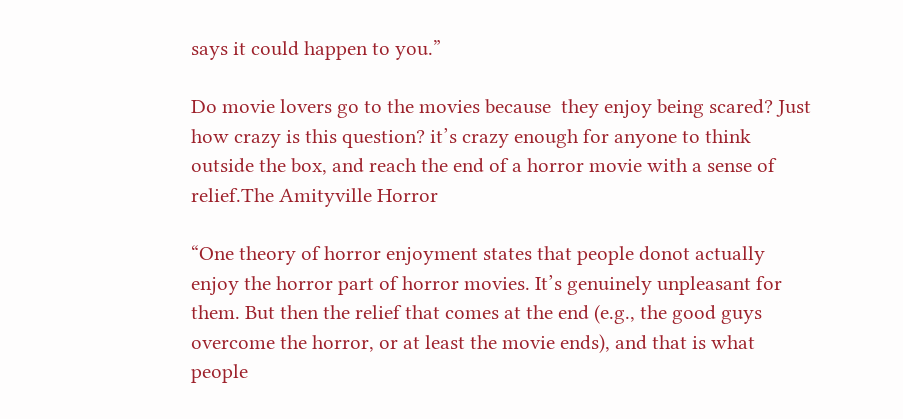says it could happen to you.”

Do movie lovers go to the movies because  they enjoy being scared? Just how crazy is this question? it’s crazy enough for anyone to think outside the box, and reach the end of a horror movie with a sense of relief.The Amityville Horror

“One theory of horror enjoyment states that people donot actually enjoy the horror part of horror movies. It’s genuinely unpleasant for them. But then the relief that comes at the end (e.g., the good guys overcome the horror, or at least the movie ends), and that is what people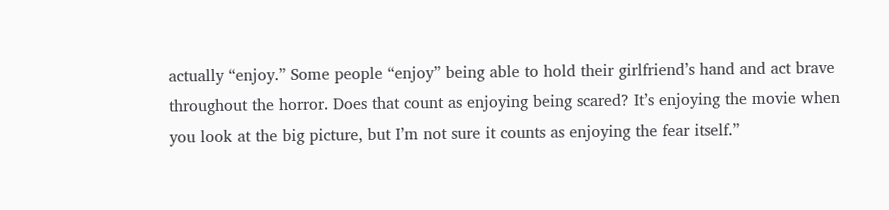actually “enjoy.” Some people “enjoy” being able to hold their girlfriend’s hand and act brave throughout the horror. Does that count as enjoying being scared? It’s enjoying the movie when you look at the big picture, but I’m not sure it counts as enjoying the fear itself.”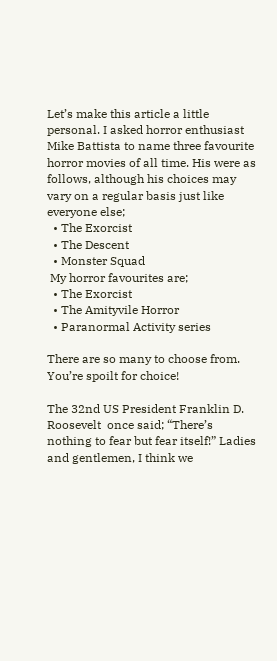Let’s make this article a little personal. I asked horror enthusiast Mike Battista to name three favourite horror movies of all time. His were as follows, although his choices may vary on a regular basis just like everyone else;
  • The Exorcist
  • The Descent
  • Monster Squad
 My horror favourites are;
  • The Exorcist
  • The Amityvile Horror
  • Paranormal Activity series

There are so many to choose from. You’re spoilt for choice!

The 32nd US President Franklin D. Roosevelt  once said; “There’s nothing to fear but fear itself!” Ladies and gentlemen, I think we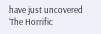have just uncovered ‘The Horrific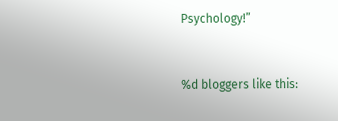Psychology!”


%d bloggers like this: